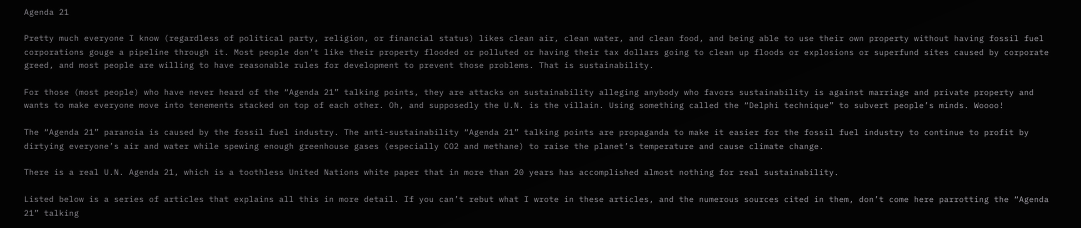Agenda 21

Pretty much everyone I know (regardless of political party, religion, or financial status) likes clean air, clean water, and clean food, and being able to use their own property without having fossil fuel corporations gouge a pipeline through it. Most people don’t like their property flooded or polluted or having their tax dollars going to clean up floods or explosions or superfund sites caused by corporate greed, and most people are willing to have reasonable rules for development to prevent those problems. That is sustainability.

For those (most people) who have never heard of the “Agenda 21” talking points, they are attacks on sustainability alleging anybody who favors sustainability is against marriage and private property and wants to make everyone move into tenements stacked on top of each other. Oh, and supposedly the U.N. is the villain. Using something called the “Delphi technique” to subvert people’s minds. Woooo!

The “Agenda 21” paranoia is caused by the fossil fuel industry. The anti-sustainability “Agenda 21” talking points are propaganda to make it easier for the fossil fuel industry to continue to profit by dirtying everyone’s air and water while spewing enough greenhouse gases (especially CO2 and methane) to raise the planet’s temperature and cause climate change.

There is a real U.N. Agenda 21, which is a toothless United Nations white paper that in more than 20 years has accomplished almost nothing for real sustainability.

Listed below is a series of articles that explains all this in more detail. If you can’t rebut what I wrote in these articles, and the numerous sources cited in them, don’t come here parrotting the “Agenda 21” talking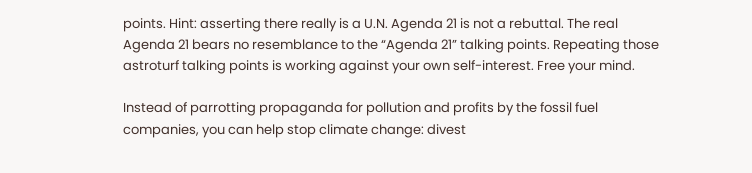points. Hint: asserting there really is a U.N. Agenda 21 is not a rebuttal. The real Agenda 21 bears no resemblance to the “Agenda 21” talking points. Repeating those astroturf talking points is working against your own self-interest. Free your mind.

Instead of parrotting propaganda for pollution and profits by the fossil fuel companies, you can help stop climate change: divest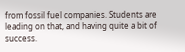from fossil fuel companies. Students are leading on that, and having quite a bit of success.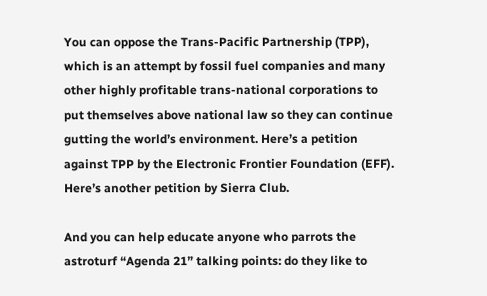You can oppose the Trans-Pacific Partnership (TPP), which is an attempt by fossil fuel companies and many other highly profitable trans-national corporations to put themselves above national law so they can continue gutting the world’s environment. Here’s a petition against TPP by the Electronic Frontier Foundation (EFF). Here’s another petition by Sierra Club.

And you can help educate anyone who parrots the astroturf “Agenda 21” talking points: do they like to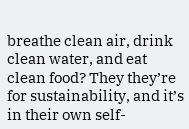breathe clean air, drink clean water, and eat clean food? They they’re for sustainability, and it’s in their own self-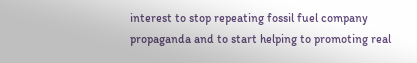interest to stop repeating fossil fuel company propaganda and to start helping to promoting real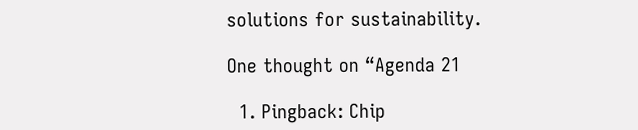solutions for sustainability.

One thought on “Agenda 21

  1. Pingback: Chip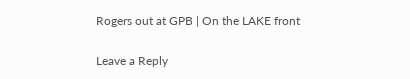Rogers out at GPB | On the LAKE front

Leave a Reply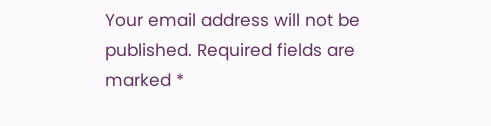Your email address will not be published. Required fields are marked *